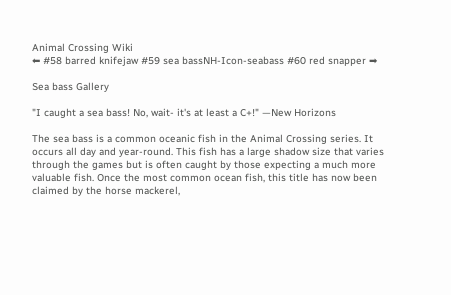Animal Crossing Wiki
⬅ #58 barred knifejaw #59 sea bassNH-Icon-seabass #60 red snapper ➡

Sea bass Gallery

"I caught a sea bass! No, wait- it's at least a C+!" —New Horizons

The sea bass is a common oceanic fish in the Animal Crossing series. It occurs all day and year-round. This fish has a large shadow size that varies through the games but is often caught by those expecting a much more valuable fish. Once the most common ocean fish, this title has now been claimed by the horse mackerel,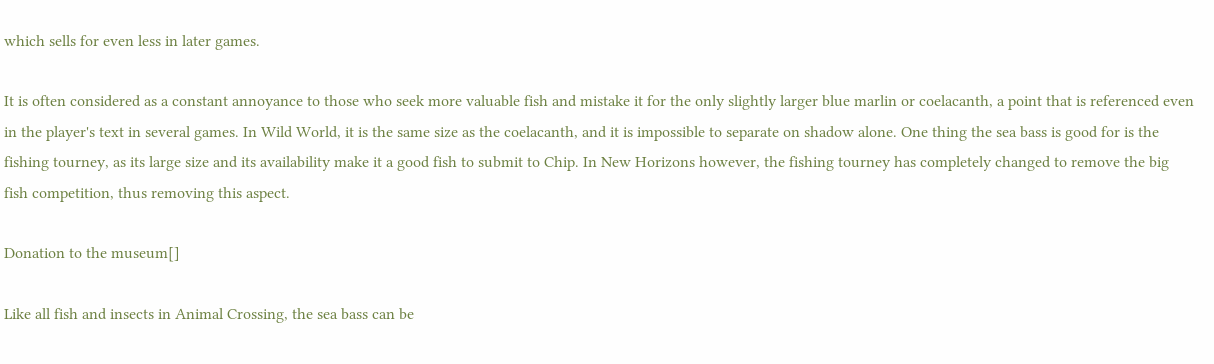which sells for even less in later games.

It is often considered as a constant annoyance to those who seek more valuable fish and mistake it for the only slightly larger blue marlin or coelacanth, a point that is referenced even in the player's text in several games. In Wild World, it is the same size as the coelacanth, and it is impossible to separate on shadow alone. One thing the sea bass is good for is the fishing tourney, as its large size and its availability make it a good fish to submit to Chip. In New Horizons however, the fishing tourney has completely changed to remove the big fish competition, thus removing this aspect.

Donation to the museum[]

Like all fish and insects in Animal Crossing, the sea bass can be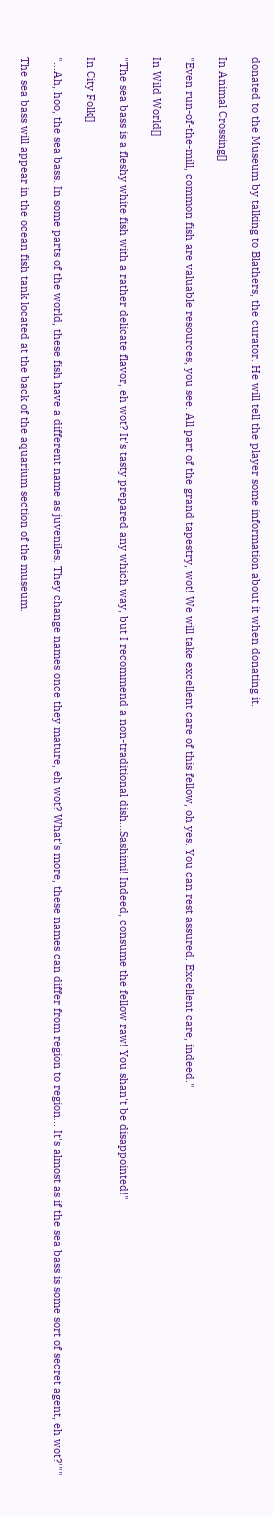donated to the Museum by talking to Blathers, the curator. He will tell the player some information about it when donating it.

In Animal Crossing[]

"Even run-of-the-mill, common fish are valuable resources, you see. All part of the grand tapestry, wot! We will take excellent care of this fellow, oh yes. You can rest assured. Excellent care, indeed."

In Wild World[]

"The sea bass is a fleshy white fish with a rather delicate flavor, eh wot? It's tasty prepared any which way, but I recommend a non-traditional dish...Sashimi! Indeed, consume the fellow raw! You shan't be disappointed!"

In City Folk[]

"...Ah, hoo, the sea bass. In some parts of the world, these fish have a different name as juveniles. They change names once they mature, eh wot? What's more, these names can differ from region to region... It's almost as if the sea bass is some sort of secret agent, eh wot?'""

The sea bass will appear in the ocean fish tank located at the back of the aquarium section of the museum.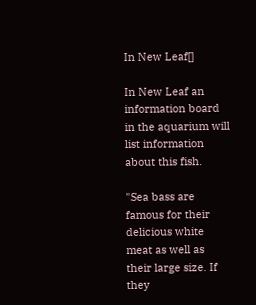In New Leaf[]

In New Leaf an information board in the aquarium will list information about this fish.

"Sea bass are famous for their delicious white meat as well as their large size. If they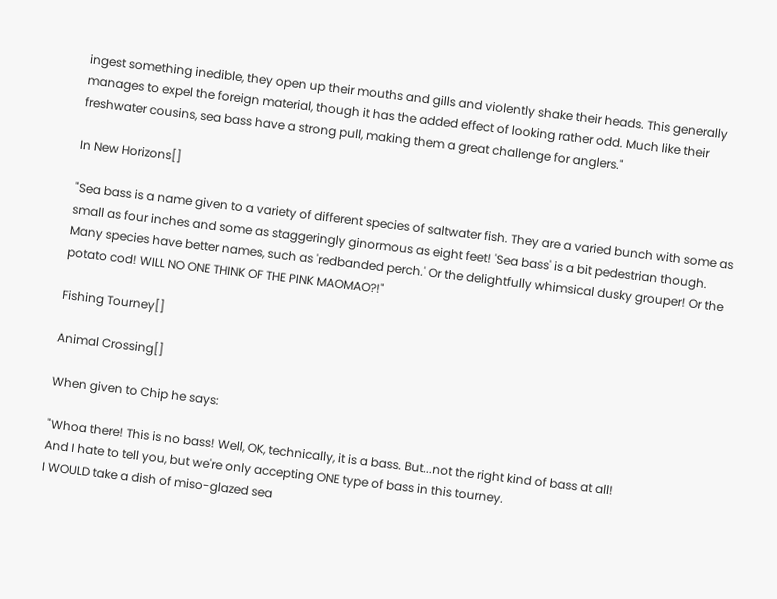ingest something inedible, they open up their mouths and gills and violently shake their heads. This generally manages to expel the foreign material, though it has the added effect of looking rather odd. Much like their freshwater cousins, sea bass have a strong pull, making them a great challenge for anglers."

In New Horizons[]

"Sea bass is a name given to a variety of different species of saltwater fish. They are a varied bunch with some as small as four inches and some as staggeringly ginormous as eight feet! 'Sea bass' is a bit pedestrian though. Many species have better names, such as 'redbanded perch.' Or the delightfully whimsical dusky grouper! Or the potato cod! WILL NO ONE THINK OF THE PINK MAOMAO?!"

Fishing Tourney[]

Animal Crossing[]

When given to Chip he says:

"Whoa there! This is no bass! Well, OK, technically, it is a bass. But...not the right kind of bass at all!
And I hate to tell you, but we're only accepting ONE type of bass in this tourney.
I WOULD take a dish of miso-glazed sea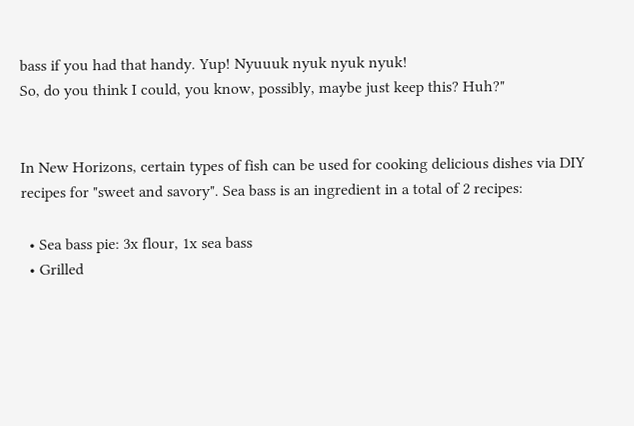bass if you had that handy. Yup! Nyuuuk nyuk nyuk nyuk!
So, do you think I could, you know, possibly, maybe just keep this? Huh?"


In New Horizons, certain types of fish can be used for cooking delicious dishes via DIY recipes for "sweet and savory". Sea bass is an ingredient in a total of 2 recipes:

  • Sea bass pie: 3x flour, 1x sea bass
  • Grilled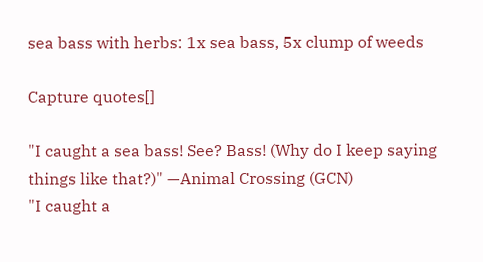sea bass with herbs: 1x sea bass, 5x clump of weeds

Capture quotes[]

"I caught a sea bass! See? Bass! (Why do I keep saying things like that?)" —Animal Crossing (GCN)
"I caught a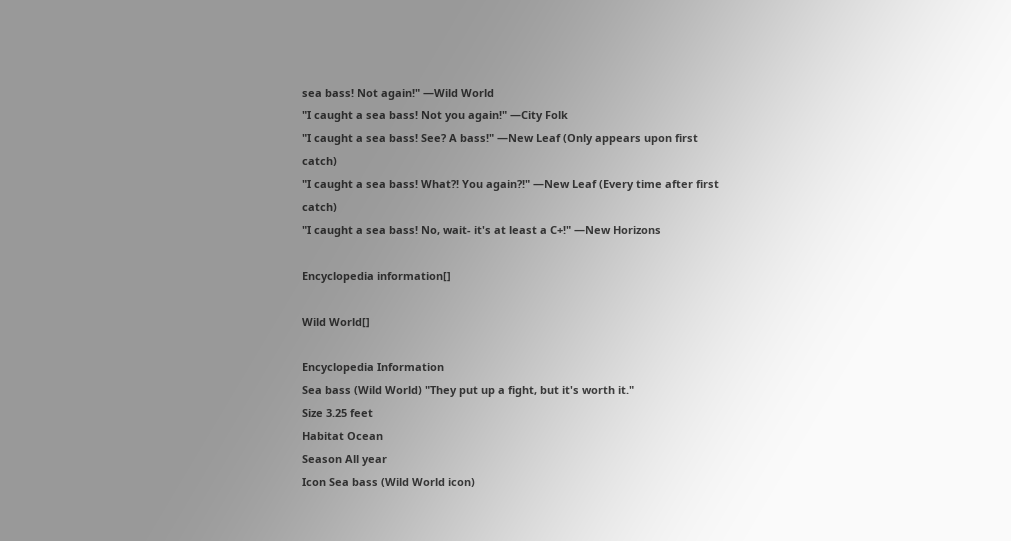sea bass! Not again!" —Wild World
"I caught a sea bass! Not you again!" —City Folk
"I caught a sea bass! See? A bass!" —New Leaf (Only appears upon first catch)
"I caught a sea bass! What?! You again?!" —New Leaf (Every time after first catch)
"I caught a sea bass! No, wait- it's at least a C+!" —New Horizons

Encyclopedia information[]

Wild World[]

Encyclopedia Information
Sea bass (Wild World) "They put up a fight, but it's worth it."
Size 3.25 feet
Habitat Ocean
Season All year
Icon Sea bass (Wild World icon)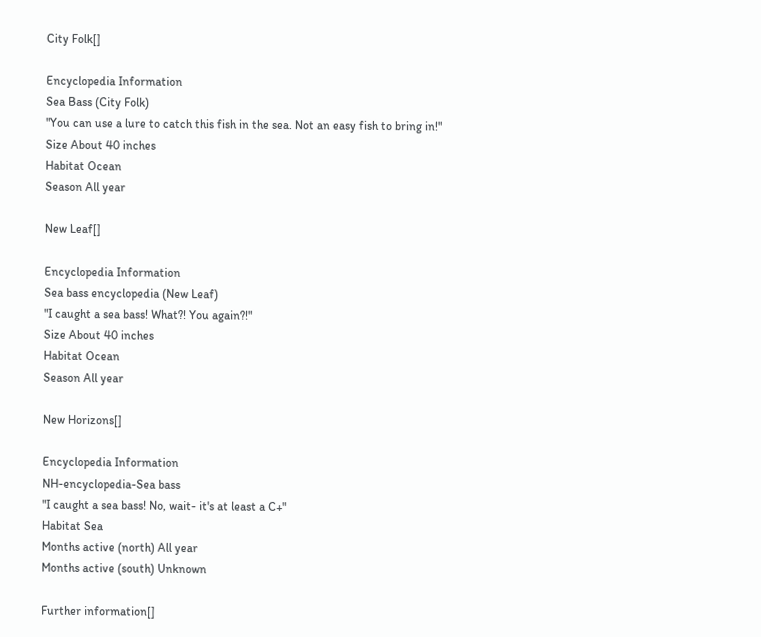City Folk[]

Encyclopedia Information
Sea Bass (City Folk)
"You can use a lure to catch this fish in the sea. Not an easy fish to bring in!"
Size About 40 inches
Habitat Ocean
Season All year

New Leaf[]

Encyclopedia Information
Sea bass encyclopedia (New Leaf)
"I caught a sea bass! What?! You again?!"
Size About 40 inches
Habitat Ocean
Season All year

New Horizons[]

Encyclopedia Information
NH-encyclopedia-Sea bass
"I caught a sea bass! No, wait- it's at least a C+"
Habitat Sea
Months active (north) All year
Months active (south) Unknown

Further information[]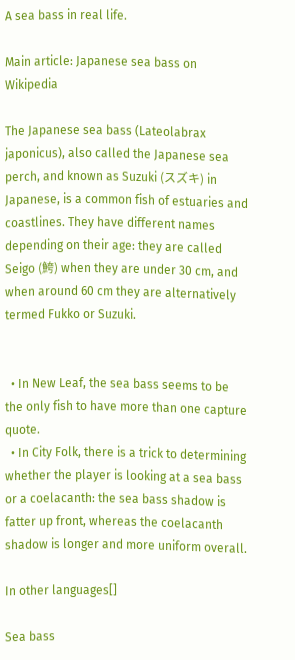A sea bass in real life.

Main article: Japanese sea bass on Wikipedia

The Japanese sea bass (Lateolabrax japonicus), also called the Japanese sea perch, and known as Suzuki (スズキ) in Japanese, is a common fish of estuaries and coastlines. They have different names depending on their age: they are called Seigo (鮬) when they are under 30 cm, and when around 60 cm they are alternatively termed Fukko or Suzuki.


  • In New Leaf, the sea bass seems to be the only fish to have more than one capture quote.
  • In City Folk, there is a trick to determining whether the player is looking at a sea bass or a coelacanth: the sea bass shadow is fatter up front, whereas the coelacanth shadow is longer and more uniform overall.

In other languages[]

Sea bass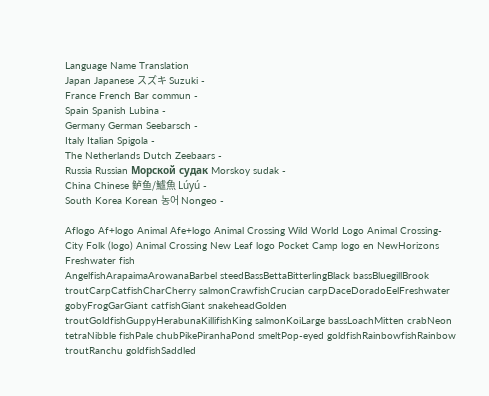Language Name Translation
Japan Japanese スズキ Suzuki -
France French Bar commun -
Spain Spanish Lubina -
Germany German Seebarsch -
Italy Italian Spigola -
The Netherlands Dutch Zeebaars -
Russia Russian Морской судак Morskoy sudak -
China Chinese 鲈鱼/鱸魚 Lúyú -
South Korea Korean 농어 Nongeo -

Aflogo Af+logo Animal Afe+logo Animal Crossing Wild World Logo Animal Crossing- City Folk (logo) Animal Crossing New Leaf logo Pocket Camp logo en NewHorizons
Freshwater fish
AngelfishArapaimaArowanaBarbel steedBassBettaBitterlingBlack bassBluegillBrook troutCarpCatfishCharCherry salmonCrawfishCrucian carpDaceDoradoEelFreshwater gobyFrogGarGiant catfishGiant snakeheadGolden troutGoldfishGuppyHerabunaKillifishKing salmonKoiLarge bassLoachMitten crabNeon tetraNibble fishPale chubPikePiranhaPond smeltPop-eyed goldfishRainbowfishRainbow troutRanchu goldfishSaddled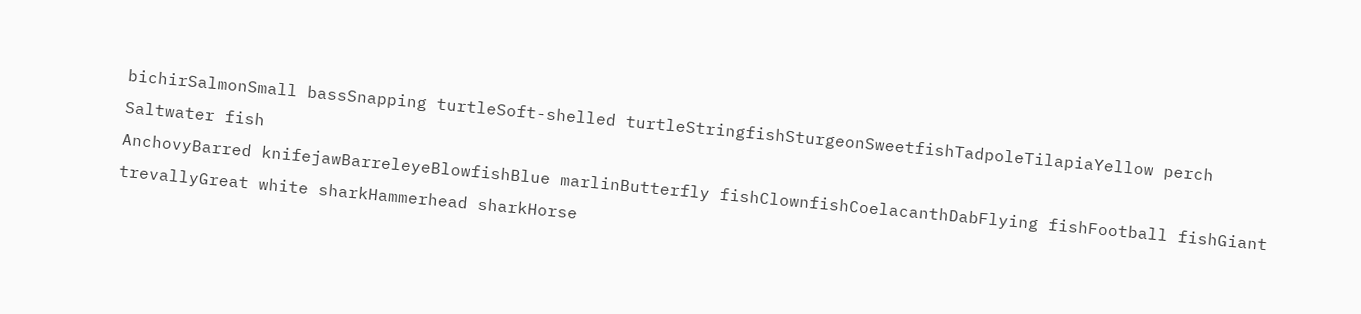bichirSalmonSmall bassSnapping turtleSoft-shelled turtleStringfishSturgeonSweetfishTadpoleTilapiaYellow perch
Saltwater fish
AnchovyBarred knifejawBarreleyeBlowfishBlue marlinButterfly fishClownfishCoelacanthDabFlying fishFootball fishGiant trevallyGreat white sharkHammerhead sharkHorse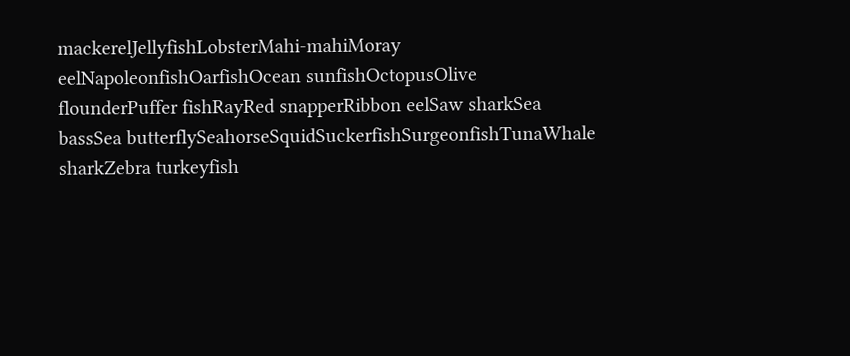mackerelJellyfishLobsterMahi-mahiMoray eelNapoleonfishOarfishOcean sunfishOctopusOlive flounderPuffer fishRayRed snapperRibbon eelSaw sharkSea bassSea butterflySeahorseSquidSuckerfishSurgeonfishTunaWhale sharkZebra turkeyfish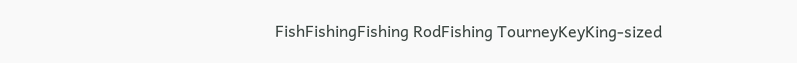FishFishingFishing RodFishing TourneyKeyKing-sized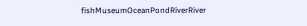fishMuseumOceanPondRiverRiver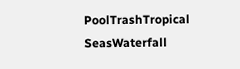PoolTrashTropical SeasWaterfall